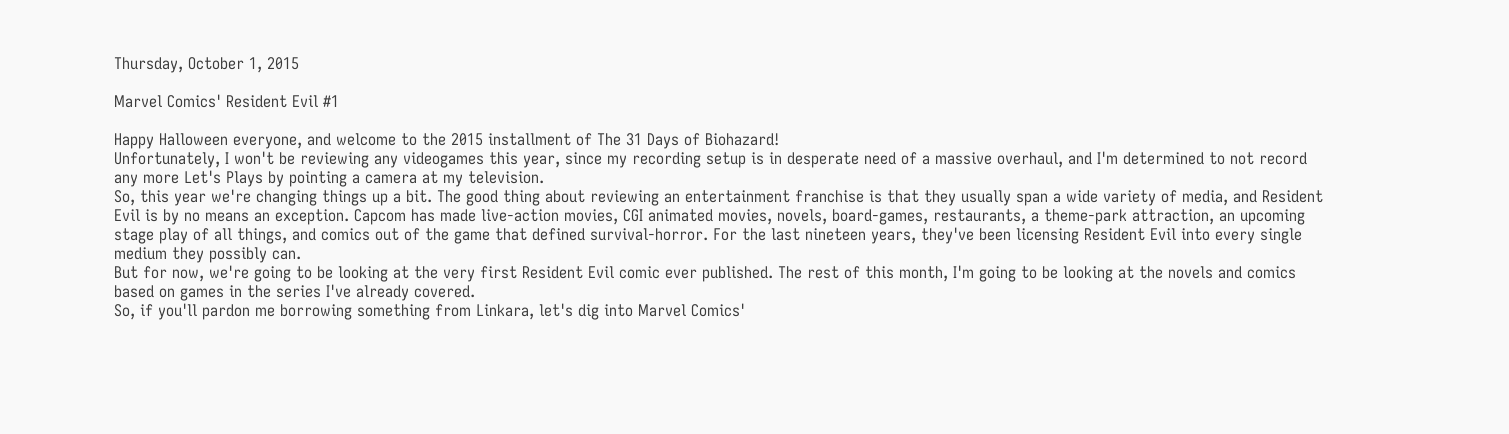Thursday, October 1, 2015

Marvel Comics' Resident Evil #1

Happy Halloween everyone, and welcome to the 2015 installment of The 31 Days of Biohazard!
Unfortunately, I won't be reviewing any videogames this year, since my recording setup is in desperate need of a massive overhaul, and I'm determined to not record any more Let's Plays by pointing a camera at my television.
So, this year we're changing things up a bit. The good thing about reviewing an entertainment franchise is that they usually span a wide variety of media, and Resident Evil is by no means an exception. Capcom has made live-action movies, CGI animated movies, novels, board-games, restaurants, a theme-park attraction, an upcoming stage play of all things, and comics out of the game that defined survival-horror. For the last nineteen years, they've been licensing Resident Evil into every single medium they possibly can.
But for now, we're going to be looking at the very first Resident Evil comic ever published. The rest of this month, I'm going to be looking at the novels and comics based on games in the series I've already covered.
So, if you'll pardon me borrowing something from Linkara, let's dig into Marvel Comics'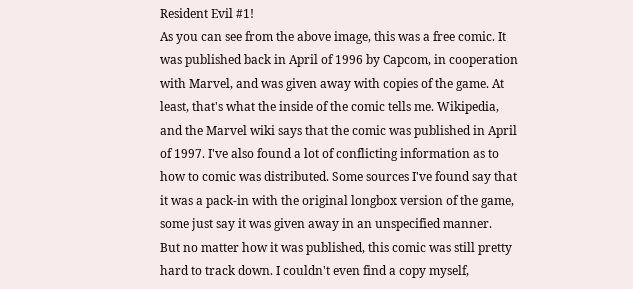Resident Evil #1!
As you can see from the above image, this was a free comic. It was published back in April of 1996 by Capcom, in cooperation with Marvel, and was given away with copies of the game. At least, that's what the inside of the comic tells me. Wikipedia, and the Marvel wiki says that the comic was published in April of 1997. I've also found a lot of conflicting information as to how to comic was distributed. Some sources I've found say that it was a pack-in with the original longbox version of the game, some just say it was given away in an unspecified manner.
But no matter how it was published, this comic was still pretty hard to track down. I couldn't even find a copy myself,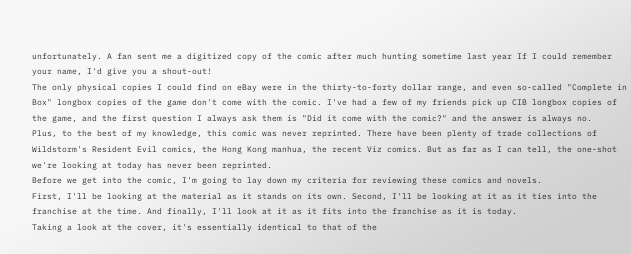unfortunately. A fan sent me a digitized copy of the comic after much hunting sometime last year If I could remember your name, I'd give you a shout-out!
The only physical copies I could find on eBay were in the thirty-to-forty dollar range, and even so-called "Complete in Box" longbox copies of the game don't come with the comic. I've had a few of my friends pick up CIB longbox copies of the game, and the first question I always ask them is "Did it come with the comic?" and the answer is always no.
Plus, to the best of my knowledge, this comic was never reprinted. There have been plenty of trade collections of Wildstorm's Resident Evil comics, the Hong Kong manhua, the recent Viz comics. But as far as I can tell, the one-shot we're looking at today has never been reprinted.
Before we get into the comic, I'm going to lay down my criteria for reviewing these comics and novels.
First, I'll be looking at the material as it stands on its own. Second, I'll be looking at it as it ties into the franchise at the time. And finally, I'll look at it as it fits into the franchise as it is today.
Taking a look at the cover, it's essentially identical to that of the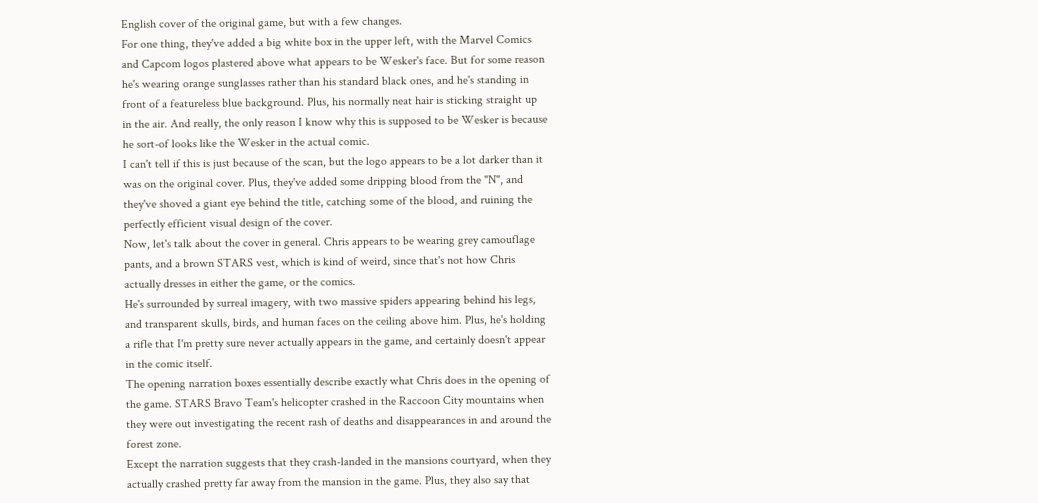English cover of the original game, but with a few changes.
For one thing, they've added a big white box in the upper left, with the Marvel Comics and Capcom logos plastered above what appears to be Wesker's face. But for some reason he's wearing orange sunglasses rather than his standard black ones, and he's standing in front of a featureless blue background. Plus, his normally neat hair is sticking straight up in the air. And really, the only reason I know why this is supposed to be Wesker is because he sort-of looks like the Wesker in the actual comic.
I can't tell if this is just because of the scan, but the logo appears to be a lot darker than it was on the original cover. Plus, they've added some dripping blood from the "N", and they've shoved a giant eye behind the title, catching some of the blood, and ruining the perfectly efficient visual design of the cover.
Now, let's talk about the cover in general. Chris appears to be wearing grey camouflage pants, and a brown STARS vest, which is kind of weird, since that's not how Chris actually dresses in either the game, or the comics.
He's surrounded by surreal imagery, with two massive spiders appearing behind his legs, and transparent skulls, birds, and human faces on the ceiling above him. Plus, he's holding a rifle that I'm pretty sure never actually appears in the game, and certainly doesn't appear in the comic itself.
The opening narration boxes essentially describe exactly what Chris does in the opening of the game. STARS Bravo Team's helicopter crashed in the Raccoon City mountains when they were out investigating the recent rash of deaths and disappearances in and around the forest zone.
Except the narration suggests that they crash-landed in the mansions courtyard, when they actually crashed pretty far away from the mansion in the game. Plus, they also say that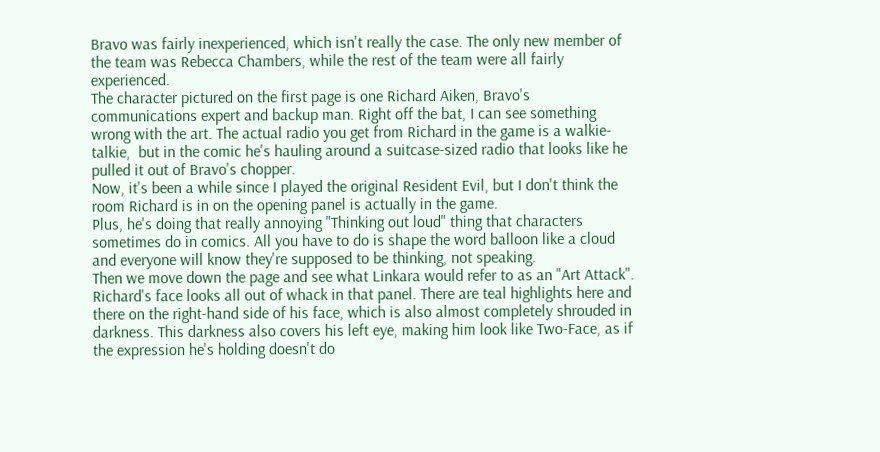Bravo was fairly inexperienced, which isn't really the case. The only new member of the team was Rebecca Chambers, while the rest of the team were all fairly experienced.
The character pictured on the first page is one Richard Aiken, Bravo's communications expert and backup man. Right off the bat, I can see something wrong with the art. The actual radio you get from Richard in the game is a walkie-talkie,  but in the comic he's hauling around a suitcase-sized radio that looks like he pulled it out of Bravo's chopper.
Now, it's been a while since I played the original Resident Evil, but I don't think the room Richard is in on the opening panel is actually in the game.
Plus, he's doing that really annoying "Thinking out loud" thing that characters sometimes do in comics. All you have to do is shape the word balloon like a cloud and everyone will know they're supposed to be thinking, not speaking.
Then we move down the page and see what Linkara would refer to as an "Art Attack". Richard's face looks all out of whack in that panel. There are teal highlights here and there on the right-hand side of his face, which is also almost completely shrouded in darkness. This darkness also covers his left eye, making him look like Two-Face, as if the expression he's holding doesn't do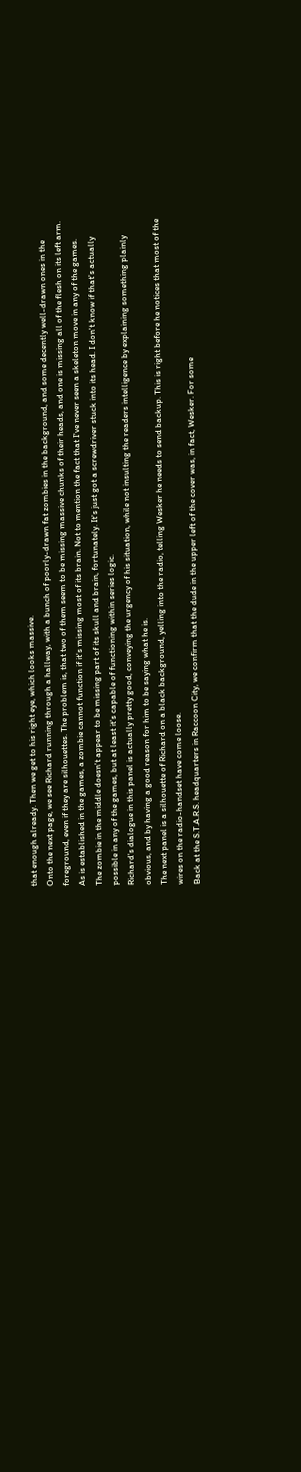that enough already. Then we get to his right eye, which looks massive.
Onto the next page, we see Richard running through a hallway, with a bunch of poorly-drawn fat zombies in the background, and some decently well-drawn ones in the foreground, even if they are silhouettes. The problem is, that two of them seem to be missing massive chunks of their heads, and one is missing all of the flesh on its left arm. As is established in the games, a zombie cannot function if it's missing most of its brain. Not to mention the fact that I've never seen a skeleton move in any of the games.
The zombie in the middle doesn't appear to be missing part of its skull and brain, fortunately. It's just got a screwdriver stuck into its head. I don't know if that's actually possible in any of the games, but at least it's capable of functioning within series logic.
Richard's dialogue in this panel is actually pretty good, conveying the urgency of his situation, while not insulting the readers intelligence by explaining something plainly obvious, and by having a good reason for him to be saying what he is.
The next panel is a silhouette of Richard on a black background, yelling into the radio, telling Wesker he needs to send backup. This is right before he notices that most of the wires on the radio-handset have come loose.
Back at the S.T.A.R.S. headquarters in Raccoon City, we confirm that the dude in the upper left of the cover was, in fact, Wesker. For some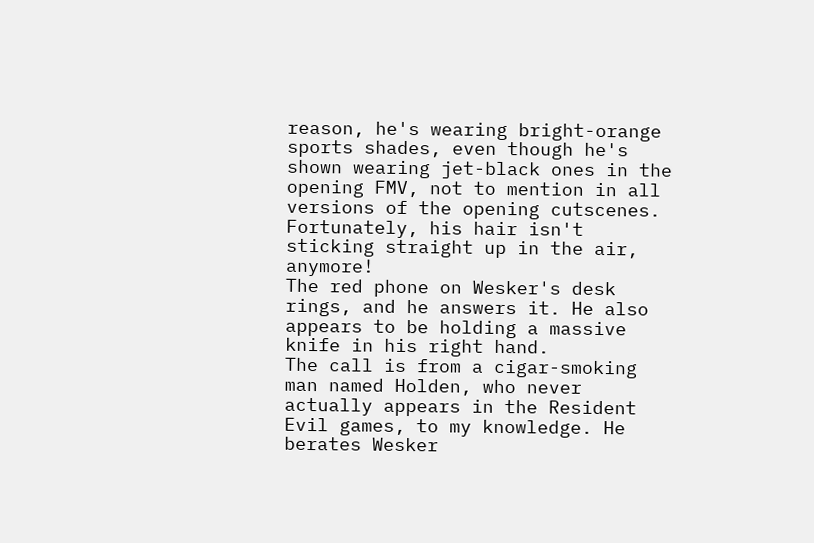reason, he's wearing bright-orange sports shades, even though he's shown wearing jet-black ones in the opening FMV, not to mention in all versions of the opening cutscenes.
Fortunately, his hair isn't sticking straight up in the air, anymore!
The red phone on Wesker's desk rings, and he answers it. He also appears to be holding a massive knife in his right hand.
The call is from a cigar-smoking man named Holden, who never actually appears in the Resident Evil games, to my knowledge. He berates Wesker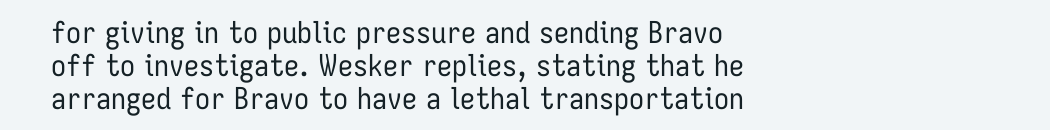for giving in to public pressure and sending Bravo off to investigate. Wesker replies, stating that he arranged for Bravo to have a lethal transportation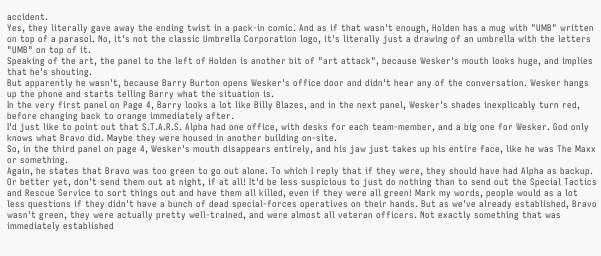accident.
Yes, they literally gave away the ending twist in a pack-in comic. And as if that wasn't enough, Holden has a mug with "UMB" written on top of a parasol. No, it's not the classic Umbrella Corporation logo, it's literally just a drawing of an umbrella with the letters "UMB" on top of it.
Speaking of the art, the panel to the left of Holden is another bit of "art attack", because Wesker's mouth looks huge, and implies that he's shouting.
But apparently he wasn't, because Barry Burton opens Wesker's office door and didn't hear any of the conversation. Wesker hangs up the phone and starts telling Barry what the situation is.
In the very first panel on Page 4, Barry looks a lot like Billy Blazes, and in the next panel, Wesker's shades inexplicably turn red, before changing back to orange immediately after.
I'd just like to point out that S.T.A.R.S. Alpha had one office, with desks for each team-member, and a big one for Wesker. God only knows what Bravo did. Maybe they were housed in another building on-site.
So, in the third panel on page 4, Wesker's mouth disappears entirely, and his jaw just takes up his entire face, like he was The Maxx or something.
Again, he states that Bravo was too green to go out alone. To which I reply that if they were, they should have had Alpha as backup. Or better yet, don't send them out at night, if at all! It'd be less suspicious to just do nothing than to send out the Special Tactics and Rescue Service to sort things out and have them all killed, even if they were all green! Mark my words, people would as a lot less questions if they didn't have a bunch of dead special-forces operatives on their hands. But as we've already established, Bravo wasn't green, they were actually pretty well-trained, and were almost all veteran officers. Not exactly something that was immediately established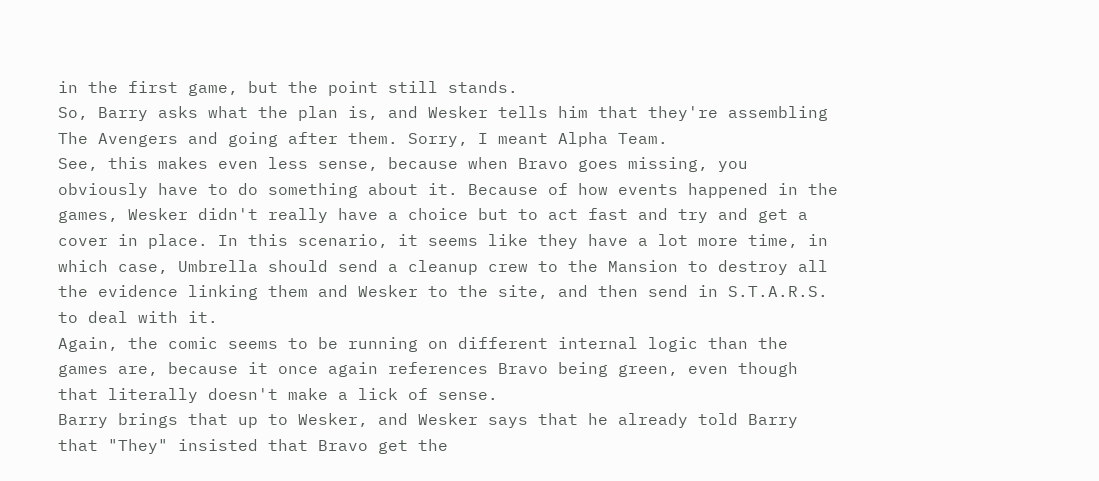in the first game, but the point still stands.
So, Barry asks what the plan is, and Wesker tells him that they're assembling The Avengers and going after them. Sorry, I meant Alpha Team.
See, this makes even less sense, because when Bravo goes missing, you obviously have to do something about it. Because of how events happened in the games, Wesker didn't really have a choice but to act fast and try and get a cover in place. In this scenario, it seems like they have a lot more time, in which case, Umbrella should send a cleanup crew to the Mansion to destroy all the evidence linking them and Wesker to the site, and then send in S.T.A.R.S. to deal with it.
Again, the comic seems to be running on different internal logic than the games are, because it once again references Bravo being green, even though that literally doesn't make a lick of sense.
Barry brings that up to Wesker, and Wesker says that he already told Barry that "They" insisted that Bravo get the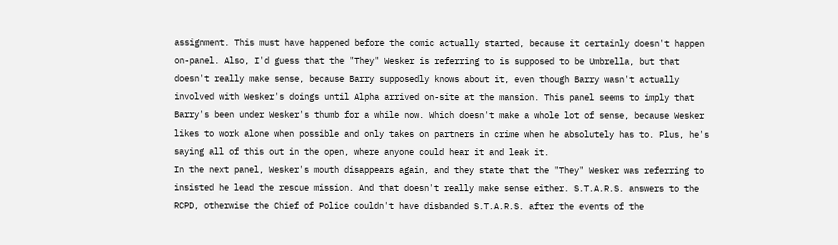assignment. This must have happened before the comic actually started, because it certainly doesn't happen on-panel. Also, I'd guess that the "They" Wesker is referring to is supposed to be Umbrella, but that doesn't really make sense, because Barry supposedly knows about it, even though Barry wasn't actually involved with Wesker's doings until Alpha arrived on-site at the mansion. This panel seems to imply that Barry's been under Wesker's thumb for a while now. Which doesn't make a whole lot of sense, because Wesker likes to work alone when possible and only takes on partners in crime when he absolutely has to. Plus, he's saying all of this out in the open, where anyone could hear it and leak it.
In the next panel, Wesker's mouth disappears again, and they state that the "They" Wesker was referring to insisted he lead the rescue mission. And that doesn't really make sense either. S.T.A.R.S. answers to the RCPD, otherwise the Chief of Police couldn't have disbanded S.T.A.R.S. after the events of the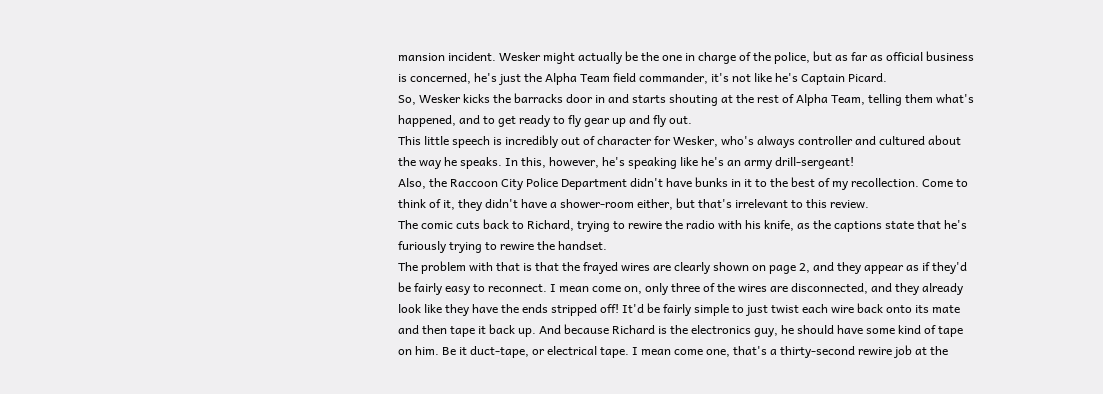mansion incident. Wesker might actually be the one in charge of the police, but as far as official business is concerned, he's just the Alpha Team field commander, it's not like he's Captain Picard.
So, Wesker kicks the barracks door in and starts shouting at the rest of Alpha Team, telling them what's happened, and to get ready to fly gear up and fly out.
This little speech is incredibly out of character for Wesker, who's always controller and cultured about the way he speaks. In this, however, he's speaking like he's an army drill-sergeant!
Also, the Raccoon City Police Department didn't have bunks in it to the best of my recollection. Come to think of it, they didn't have a shower-room either, but that's irrelevant to this review.
The comic cuts back to Richard, trying to rewire the radio with his knife, as the captions state that he's furiously trying to rewire the handset.
The problem with that is that the frayed wires are clearly shown on page 2, and they appear as if they'd be fairly easy to reconnect. I mean come on, only three of the wires are disconnected, and they already look like they have the ends stripped off! It'd be fairly simple to just twist each wire back onto its mate and then tape it back up. And because Richard is the electronics guy, he should have some kind of tape on him. Be it duct-tape, or electrical tape. I mean come one, that's a thirty-second rewire job at the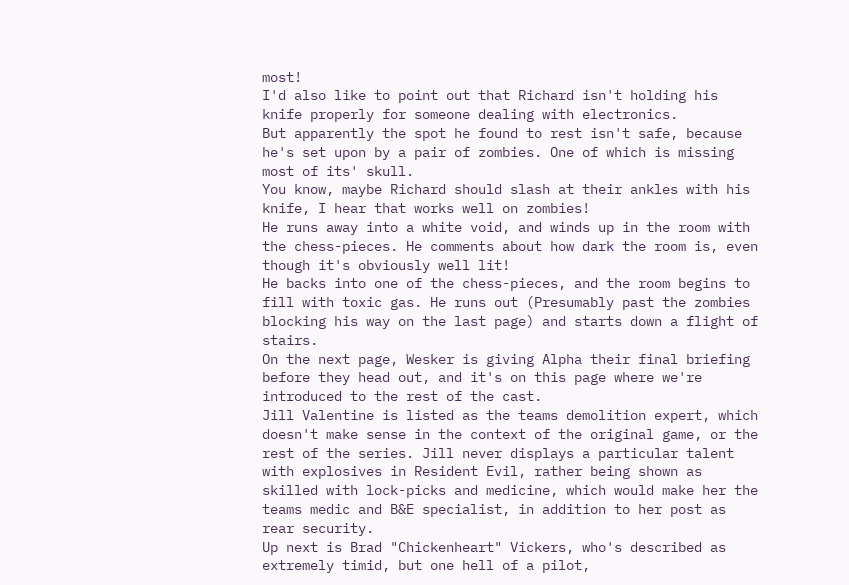most!
I'd also like to point out that Richard isn't holding his knife properly for someone dealing with electronics.
But apparently the spot he found to rest isn't safe, because he's set upon by a pair of zombies. One of which is missing most of its' skull.
You know, maybe Richard should slash at their ankles with his knife, I hear that works well on zombies!
He runs away into a white void, and winds up in the room with the chess-pieces. He comments about how dark the room is, even though it's obviously well lit!
He backs into one of the chess-pieces, and the room begins to fill with toxic gas. He runs out (Presumably past the zombies blocking his way on the last page) and starts down a flight of stairs.
On the next page, Wesker is giving Alpha their final briefing before they head out, and it's on this page where we're introduced to the rest of the cast.
Jill Valentine is listed as the teams demolition expert, which doesn't make sense in the context of the original game, or the rest of the series. Jill never displays a particular talent with explosives in Resident Evil, rather being shown as skilled with lock-picks and medicine, which would make her the teams medic and B&E specialist, in addition to her post as rear security.
Up next is Brad "Chickenheart" Vickers, who's described as extremely timid, but one hell of a pilot,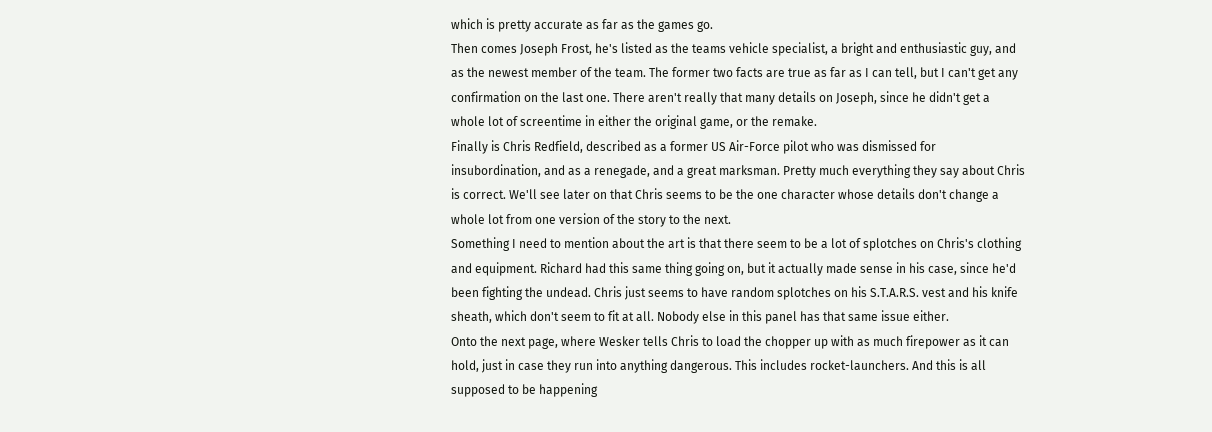which is pretty accurate as far as the games go.
Then comes Joseph Frost, he's listed as the teams vehicle specialist, a bright and enthusiastic guy, and as the newest member of the team. The former two facts are true as far as I can tell, but I can't get any confirmation on the last one. There aren't really that many details on Joseph, since he didn't get a whole lot of screentime in either the original game, or the remake.
Finally is Chris Redfield, described as a former US Air-Force pilot who was dismissed for insubordination, and as a renegade, and a great marksman. Pretty much everything they say about Chris is correct. We'll see later on that Chris seems to be the one character whose details don't change a whole lot from one version of the story to the next.
Something I need to mention about the art is that there seem to be a lot of splotches on Chris's clothing and equipment. Richard had this same thing going on, but it actually made sense in his case, since he'd been fighting the undead. Chris just seems to have random splotches on his S.T.A.R.S. vest and his knife sheath, which don't seem to fit at all. Nobody else in this panel has that same issue either.
Onto the next page, where Wesker tells Chris to load the chopper up with as much firepower as it can hold, just in case they run into anything dangerous. This includes rocket-launchers. And this is all supposed to be happening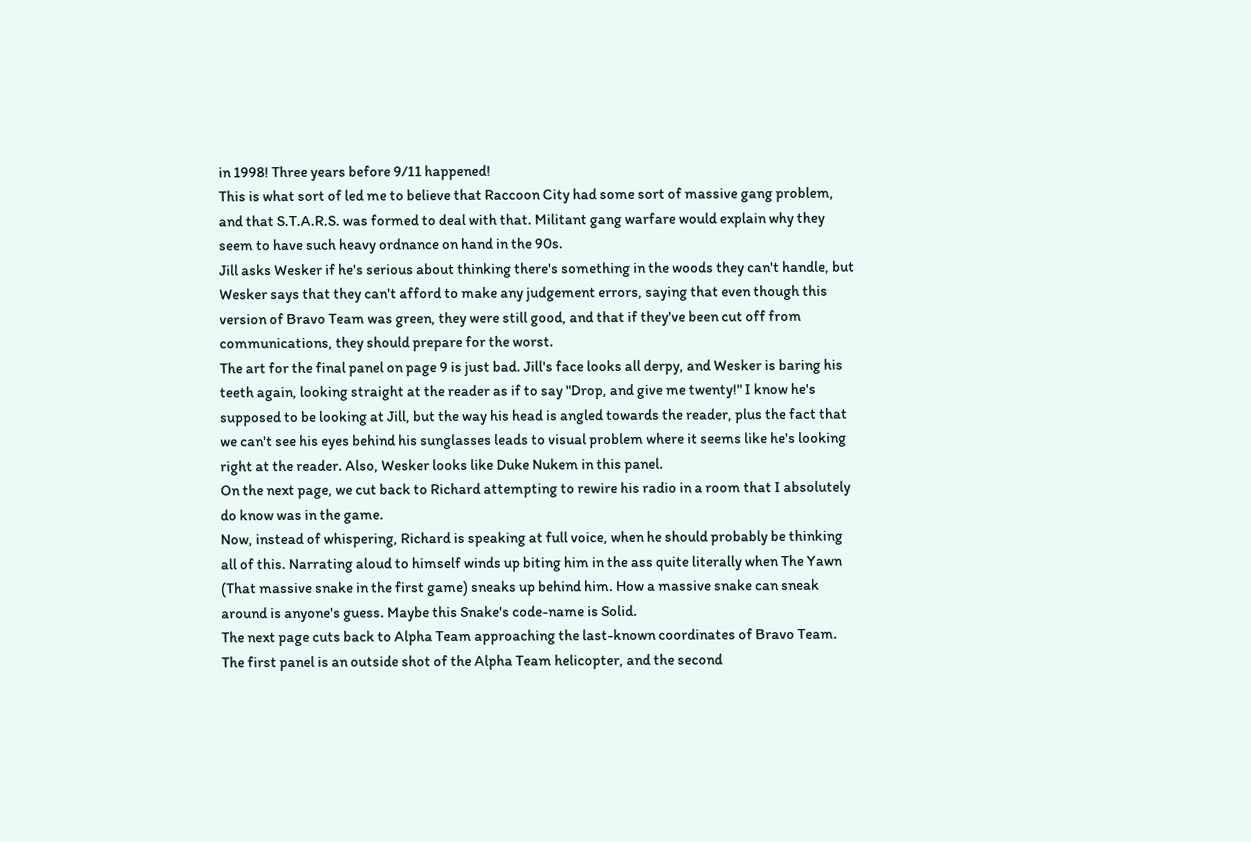in 1998! Three years before 9/11 happened!
This is what sort of led me to believe that Raccoon City had some sort of massive gang problem, and that S.T.A.R.S. was formed to deal with that. Militant gang warfare would explain why they seem to have such heavy ordnance on hand in the 90s.
Jill asks Wesker if he's serious about thinking there's something in the woods they can't handle, but Wesker says that they can't afford to make any judgement errors, saying that even though this version of Bravo Team was green, they were still good, and that if they've been cut off from communications, they should prepare for the worst.
The art for the final panel on page 9 is just bad. Jill's face looks all derpy, and Wesker is baring his teeth again, looking straight at the reader as if to say "Drop, and give me twenty!" I know he's supposed to be looking at Jill, but the way his head is angled towards the reader, plus the fact that we can't see his eyes behind his sunglasses leads to visual problem where it seems like he's looking right at the reader. Also, Wesker looks like Duke Nukem in this panel.
On the next page, we cut back to Richard attempting to rewire his radio in a room that I absolutely do know was in the game.
Now, instead of whispering, Richard is speaking at full voice, when he should probably be thinking all of this. Narrating aloud to himself winds up biting him in the ass quite literally when The Yawn (That massive snake in the first game) sneaks up behind him. How a massive snake can sneak around is anyone's guess. Maybe this Snake's code-name is Solid.
The next page cuts back to Alpha Team approaching the last-known coordinates of Bravo Team. The first panel is an outside shot of the Alpha Team helicopter, and the second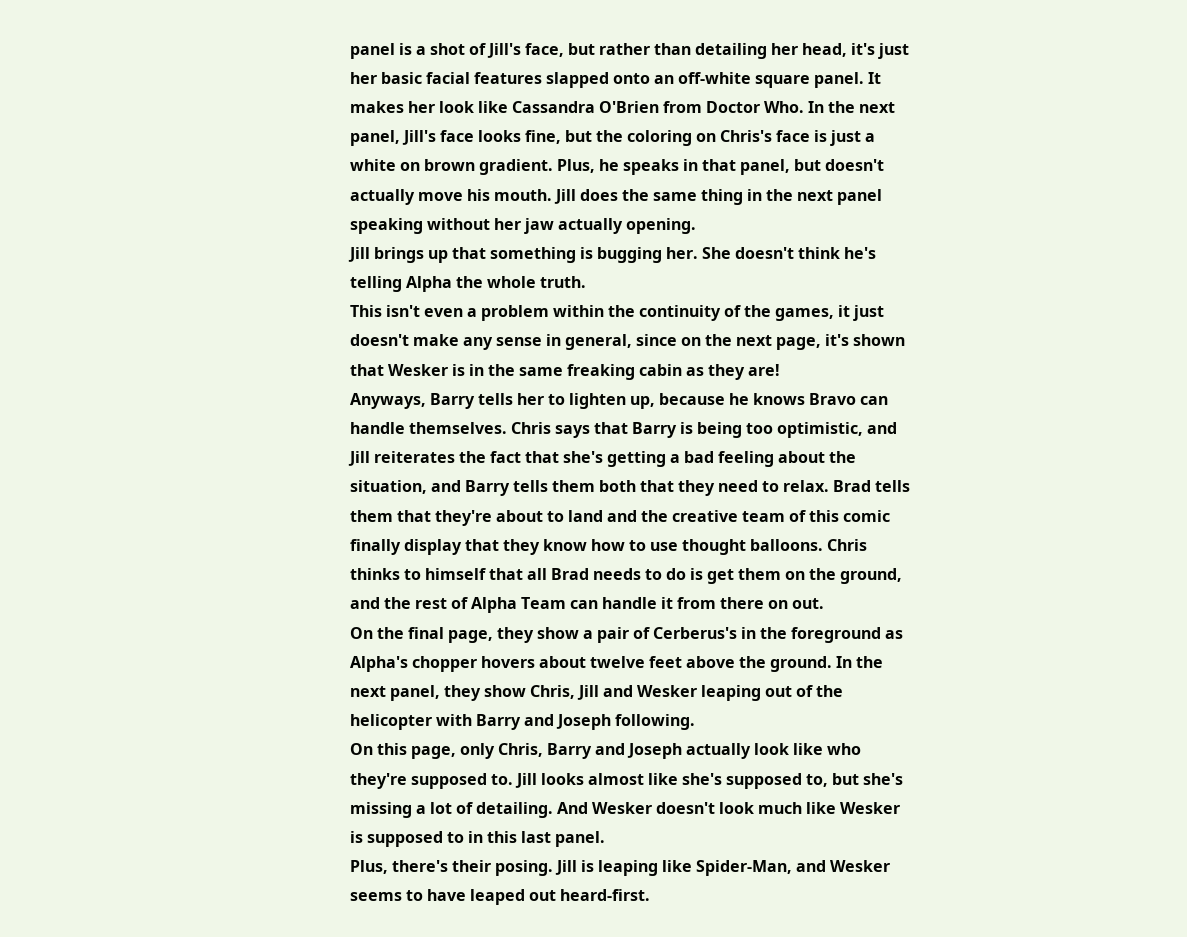panel is a shot of Jill's face, but rather than detailing her head, it's just her basic facial features slapped onto an off-white square panel. It makes her look like Cassandra O'Brien from Doctor Who. In the next panel, Jill's face looks fine, but the coloring on Chris's face is just a white on brown gradient. Plus, he speaks in that panel, but doesn't actually move his mouth. Jill does the same thing in the next panel speaking without her jaw actually opening.
Jill brings up that something is bugging her. She doesn't think he's telling Alpha the whole truth.
This isn't even a problem within the continuity of the games, it just doesn't make any sense in general, since on the next page, it's shown that Wesker is in the same freaking cabin as they are!
Anyways, Barry tells her to lighten up, because he knows Bravo can handle themselves. Chris says that Barry is being too optimistic, and Jill reiterates the fact that she's getting a bad feeling about the situation, and Barry tells them both that they need to relax. Brad tells them that they're about to land and the creative team of this comic finally display that they know how to use thought balloons. Chris thinks to himself that all Brad needs to do is get them on the ground, and the rest of Alpha Team can handle it from there on out.
On the final page, they show a pair of Cerberus's in the foreground as Alpha's chopper hovers about twelve feet above the ground. In the next panel, they show Chris, Jill and Wesker leaping out of the helicopter with Barry and Joseph following.
On this page, only Chris, Barry and Joseph actually look like who they're supposed to. Jill looks almost like she's supposed to, but she's missing a lot of detailing. And Wesker doesn't look much like Wesker is supposed to in this last panel.
Plus, there's their posing. Jill is leaping like Spider-Man, and Wesker seems to have leaped out heard-first.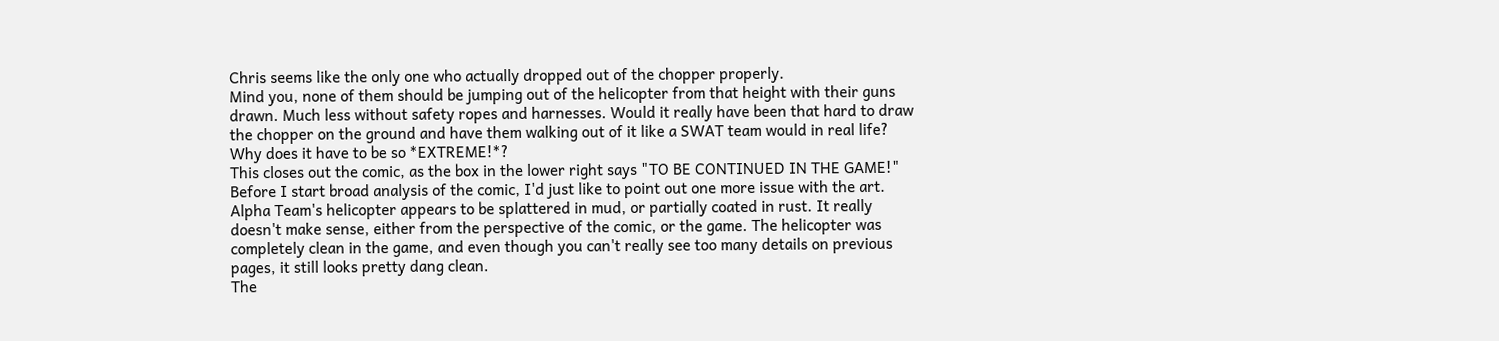Chris seems like the only one who actually dropped out of the chopper properly.
Mind you, none of them should be jumping out of the helicopter from that height with their guns drawn. Much less without safety ropes and harnesses. Would it really have been that hard to draw the chopper on the ground and have them walking out of it like a SWAT team would in real life? Why does it have to be so *EXTREME!*?
This closes out the comic, as the box in the lower right says "TO BE CONTINUED IN THE GAME!"
Before I start broad analysis of the comic, I'd just like to point out one more issue with the art. Alpha Team's helicopter appears to be splattered in mud, or partially coated in rust. It really doesn't make sense, either from the perspective of the comic, or the game. The helicopter was completely clean in the game, and even though you can't really see too many details on previous pages, it still looks pretty dang clean.
The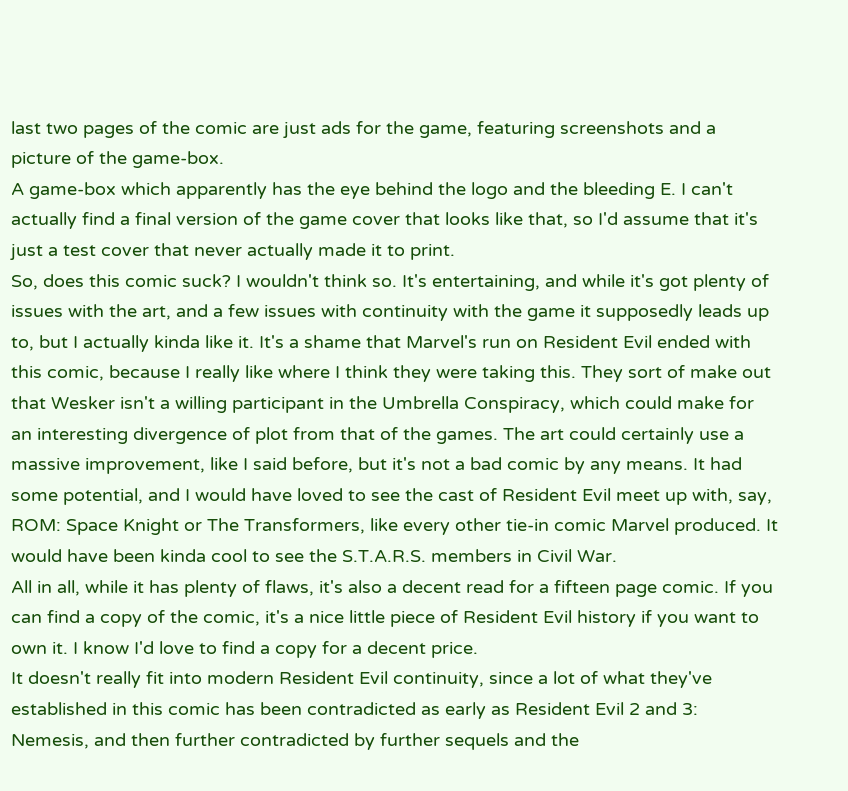last two pages of the comic are just ads for the game, featuring screenshots and a picture of the game-box.
A game-box which apparently has the eye behind the logo and the bleeding E. I can't actually find a final version of the game cover that looks like that, so I'd assume that it's just a test cover that never actually made it to print.
So, does this comic suck? I wouldn't think so. It's entertaining, and while it's got plenty of issues with the art, and a few issues with continuity with the game it supposedly leads up to, but I actually kinda like it. It's a shame that Marvel's run on Resident Evil ended with this comic, because I really like where I think they were taking this. They sort of make out that Wesker isn't a willing participant in the Umbrella Conspiracy, which could make for an interesting divergence of plot from that of the games. The art could certainly use a massive improvement, like I said before, but it's not a bad comic by any means. It had some potential, and I would have loved to see the cast of Resident Evil meet up with, say, ROM: Space Knight or The Transformers, like every other tie-in comic Marvel produced. It would have been kinda cool to see the S.T.A.R.S. members in Civil War.
All in all, while it has plenty of flaws, it's also a decent read for a fifteen page comic. If you can find a copy of the comic, it's a nice little piece of Resident Evil history if you want to own it. I know I'd love to find a copy for a decent price.
It doesn't really fit into modern Resident Evil continuity, since a lot of what they've established in this comic has been contradicted as early as Resident Evil 2 and 3: Nemesis, and then further contradicted by further sequels and the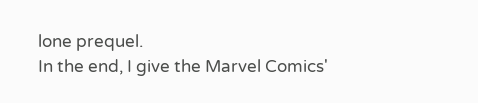lone prequel.
In the end, I give the Marvel Comics'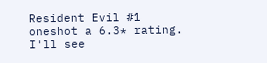Resident Evil #1 oneshot a 6.3* rating. I'll see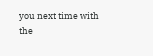you next time with the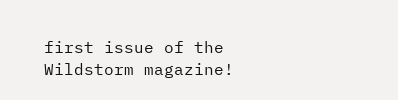first issue of the Wildstorm magazine!